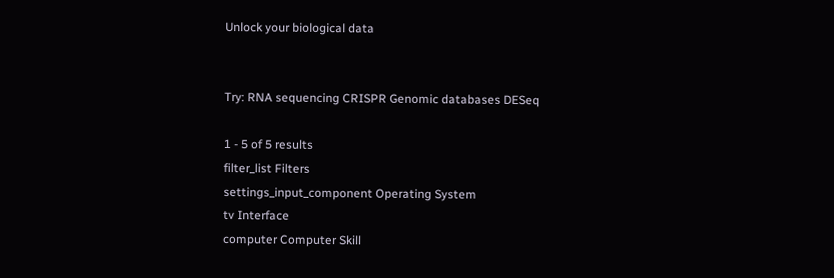Unlock your biological data


Try: RNA sequencing CRISPR Genomic databases DESeq

1 - 5 of 5 results
filter_list Filters
settings_input_component Operating System
tv Interface
computer Computer Skill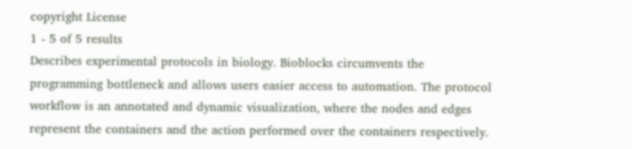copyright License
1 - 5 of 5 results
Describes experimental protocols in biology. Bioblocks circumvents the programming bottleneck and allows users easier access to automation. The protocol workflow is an annotated and dynamic visualization, where the nodes and edges represent the containers and the action performed over the containers respectively.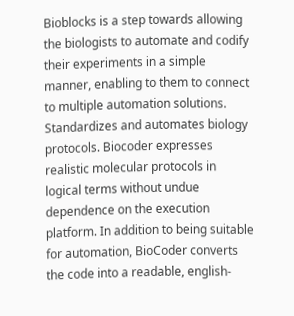Bioblocks is a step towards allowing the biologists to automate and codify their experiments in a simple manner, enabling to them to connect to multiple automation solutions.
Standardizes and automates biology protocols. Biocoder expresses realistic molecular protocols in logical terms without undue dependence on the execution platform. In addition to being suitable for automation, BioCoder converts the code into a readable, english-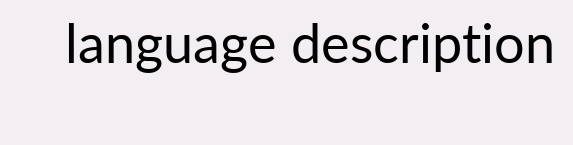language description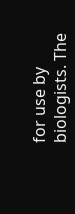for use by biologists. The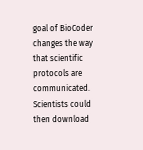goal of BioCoder changes the way that scientific protocols are communicated. Scientists could then download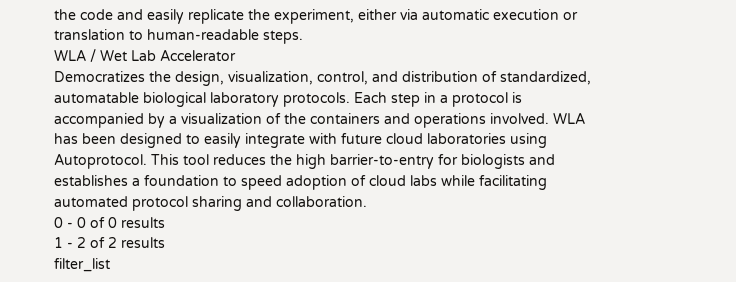the code and easily replicate the experiment, either via automatic execution or translation to human-readable steps.
WLA / Wet Lab Accelerator
Democratizes the design, visualization, control, and distribution of standardized, automatable biological laboratory protocols. Each step in a protocol is accompanied by a visualization of the containers and operations involved. WLA has been designed to easily integrate with future cloud laboratories using Autoprotocol. This tool reduces the high barrier-to-entry for biologists and establishes a foundation to speed adoption of cloud labs while facilitating automated protocol sharing and collaboration.
0 - 0 of 0 results
1 - 2 of 2 results
filter_list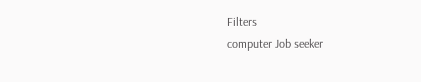Filters
computer Job seeker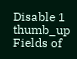Disable 1
thumb_up Fields of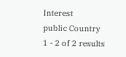Interest
public Country
1 - 2 of 2 results